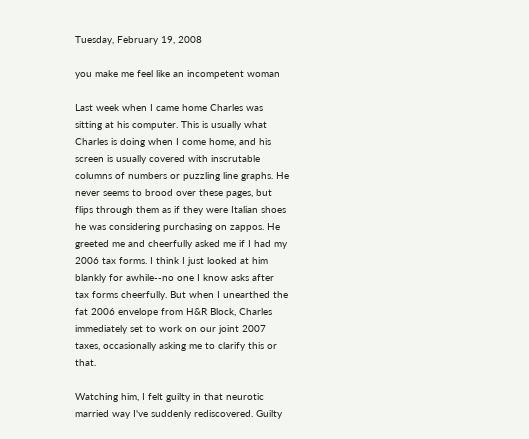Tuesday, February 19, 2008

you make me feel like an incompetent woman

Last week when I came home Charles was sitting at his computer. This is usually what Charles is doing when I come home, and his screen is usually covered with inscrutable columns of numbers or puzzling line graphs. He never seems to brood over these pages, but flips through them as if they were Italian shoes he was considering purchasing on zappos. He greeted me and cheerfully asked me if I had my 2006 tax forms. I think I just looked at him blankly for awhile--no one I know asks after tax forms cheerfully. But when I unearthed the fat 2006 envelope from H&R Block, Charles immediately set to work on our joint 2007 taxes, occasionally asking me to clarify this or that.

Watching him, I felt guilty in that neurotic married way I've suddenly rediscovered. Guilty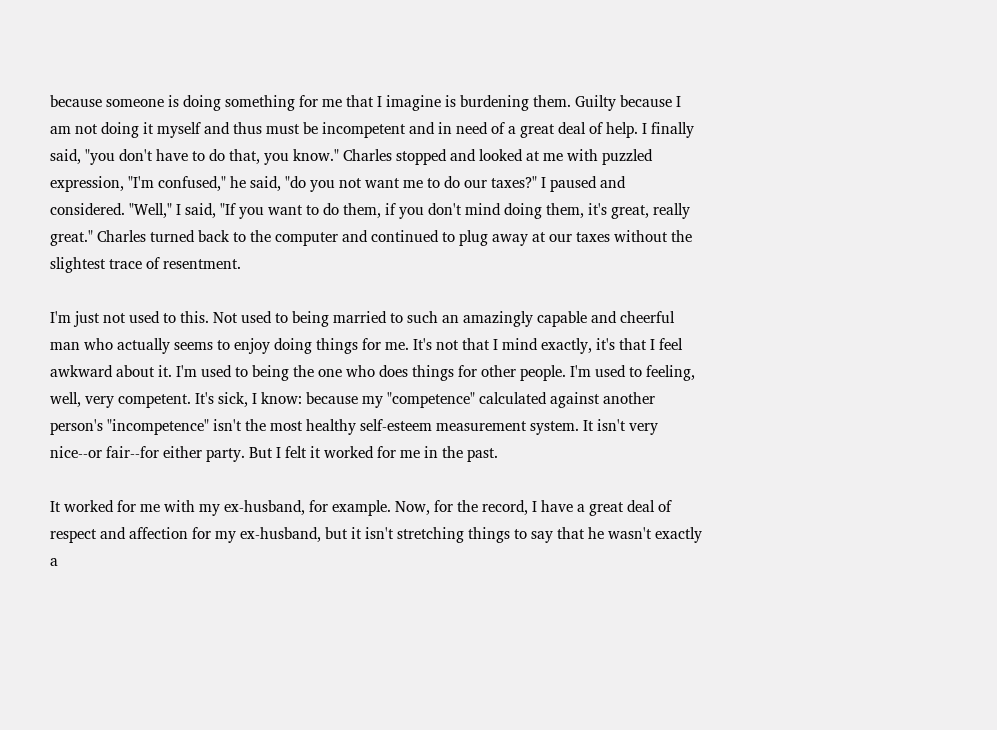because someone is doing something for me that I imagine is burdening them. Guilty because I am not doing it myself and thus must be incompetent and in need of a great deal of help. I finally said, "you don't have to do that, you know." Charles stopped and looked at me with puzzled expression, "I'm confused," he said, "do you not want me to do our taxes?" I paused and considered. "Well," I said, "If you want to do them, if you don't mind doing them, it's great, really great." Charles turned back to the computer and continued to plug away at our taxes without the slightest trace of resentment.

I'm just not used to this. Not used to being married to such an amazingly capable and cheerful man who actually seems to enjoy doing things for me. It's not that I mind exactly, it's that I feel awkward about it. I'm used to being the one who does things for other people. I'm used to feeling, well, very competent. It's sick, I know: because my "competence" calculated against another person's "incompetence" isn't the most healthy self-esteem measurement system. It isn't very nice--or fair--for either party. But I felt it worked for me in the past.

It worked for me with my ex-husband, for example. Now, for the record, I have a great deal of respect and affection for my ex-husband, but it isn't stretching things to say that he wasn't exactly a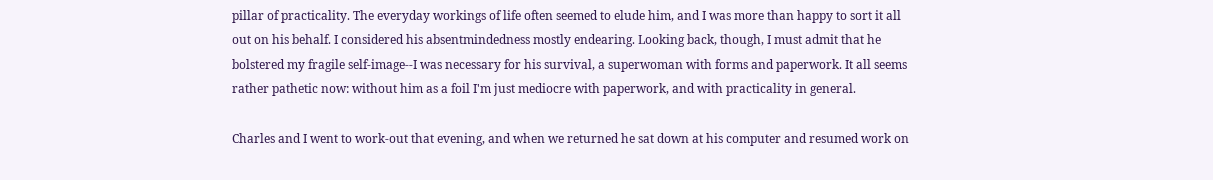pillar of practicality. The everyday workings of life often seemed to elude him, and I was more than happy to sort it all out on his behalf. I considered his absentmindedness mostly endearing. Looking back, though, I must admit that he bolstered my fragile self-image--I was necessary for his survival, a superwoman with forms and paperwork. It all seems rather pathetic now: without him as a foil I'm just mediocre with paperwork, and with practicality in general.

Charles and I went to work-out that evening, and when we returned he sat down at his computer and resumed work on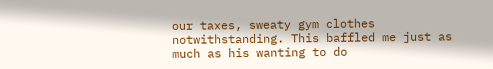our taxes, sweaty gym clothes notwithstanding. This baffled me just as much as his wanting to do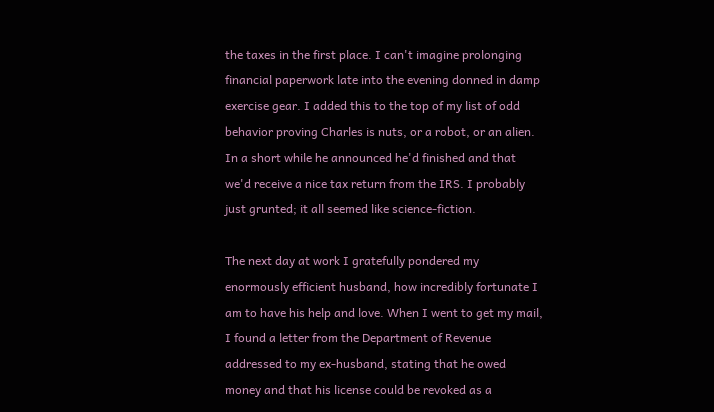the taxes in the first place. I can't imagine prolonging financial paperwork late into the evening donned in damp exercise gear. I added this to the top of my list of odd behavior proving Charles is nuts, or a robot, or an alien. In a short while he announced he'd finished and that we'd receive a nice tax return from the IRS. I probably just grunted; it all seemed like science-fiction.

The next day at work I gratefully pondered my enormously efficient husband, how incredibly fortunate I am to have his help and love. When I went to get my mail, I found a letter from the Department of Revenue addressed to my ex-husband, stating that he owed money and that his license could be revoked as a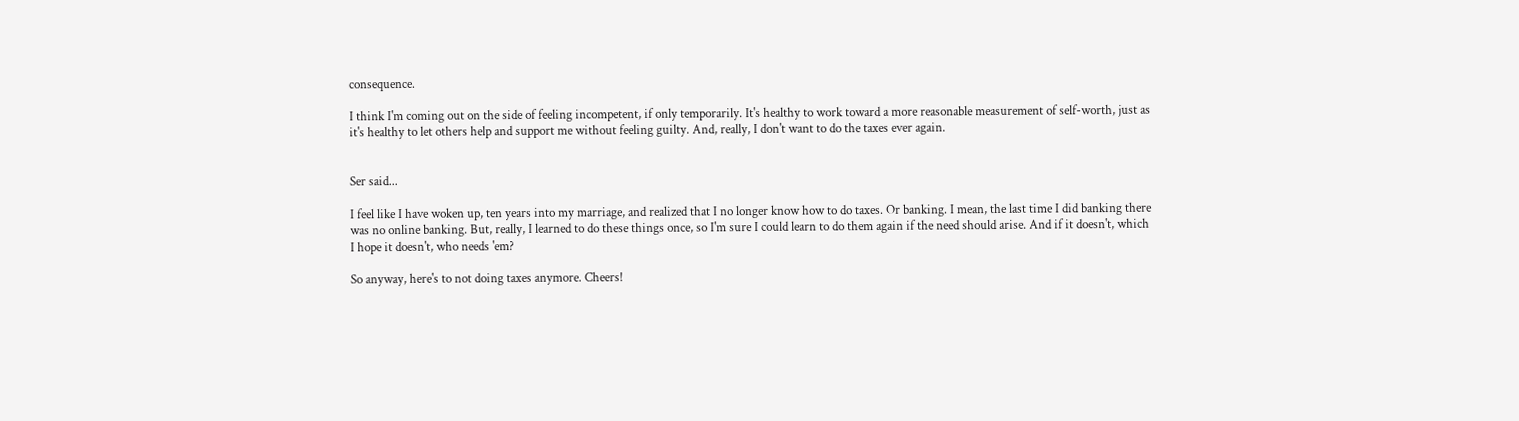consequence.

I think I'm coming out on the side of feeling incompetent, if only temporarily. It's healthy to work toward a more reasonable measurement of self-worth, just as it's healthy to let others help and support me without feeling guilty. And, really, I don't want to do the taxes ever again.


Ser said...

I feel like I have woken up, ten years into my marriage, and realized that I no longer know how to do taxes. Or banking. I mean, the last time I did banking there was no online banking. But, really, I learned to do these things once, so I'm sure I could learn to do them again if the need should arise. And if it doesn't, which I hope it doesn't, who needs 'em?

So anyway, here's to not doing taxes anymore. Cheers!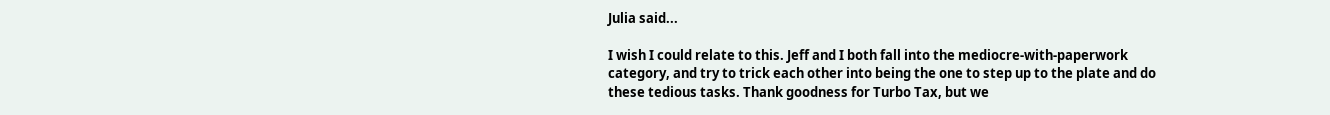Julia said...

I wish I could relate to this. Jeff and I both fall into the mediocre-with-paperwork category, and try to trick each other into being the one to step up to the plate and do these tedious tasks. Thank goodness for Turbo Tax, but we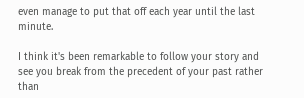even manage to put that off each year until the last minute.

I think it's been remarkable to follow your story and see you break from the precedent of your past rather than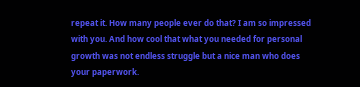repeat it. How many people ever do that? I am so impressed with you. And how cool that what you needed for personal growth was not endless struggle but a nice man who does your paperwork.